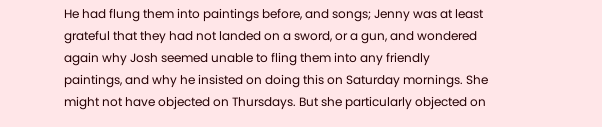He had flung them into paintings before, and songs; Jenny was at least grateful that they had not landed on a sword, or a gun, and wondered again why Josh seemed unable to fling them into any friendly paintings, and why he insisted on doing this on Saturday mornings. She might not have objected on Thursdays. But she particularly objected on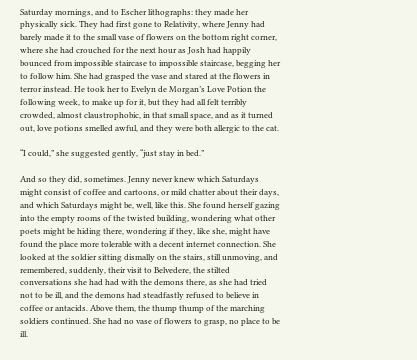Saturday mornings, and to Escher lithographs: they made her physically sick. They had first gone to Relativity, where Jenny had barely made it to the small vase of flowers on the bottom right corner, where she had crouched for the next hour as Josh had happily bounced from impossible staircase to impossible staircase, begging her to follow him. She had grasped the vase and stared at the flowers in terror instead. He took her to Evelyn de Morgan’s Love Potion the following week, to make up for it, but they had all felt terribly crowded, almost claustrophobic, in that small space, and as it turned out, love potions smelled awful, and they were both allergic to the cat.

“I could,” she suggested gently, “just stay in bed.”

And so they did, sometimes. Jenny never knew which Saturdays might consist of coffee and cartoons, or mild chatter about their days, and which Saturdays might be, well, like this. She found herself gazing into the empty rooms of the twisted building, wondering what other poets might be hiding there, wondering if they, like she, might have found the place more tolerable with a decent internet connection. She looked at the soldier sitting dismally on the stairs, still unmoving, and remembered, suddenly, their visit to Belvedere, the stilted conversations she had had with the demons there, as she had tried not to be ill, and the demons had steadfastly refused to believe in coffee or antacids. Above them, the thump thump of the marching soldiers continued. She had no vase of flowers to grasp, no place to be ill.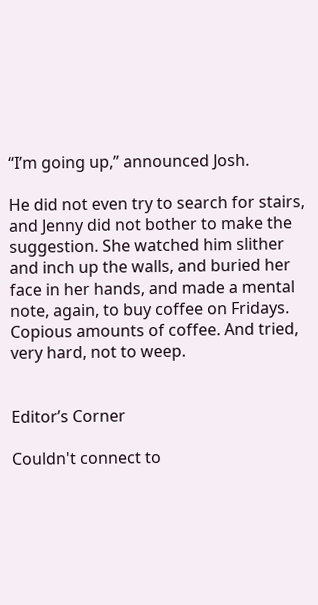“I’m going up,” announced Josh.

He did not even try to search for stairs, and Jenny did not bother to make the suggestion. She watched him slither and inch up the walls, and buried her face in her hands, and made a mental note, again, to buy coffee on Fridays. Copious amounts of coffee. And tried, very hard, not to weep.


Editor’s Corner

Couldn't connect to